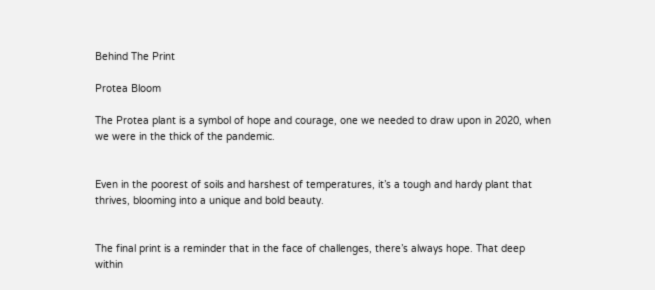Behind The Print

Protea Bloom

The Protea plant is a symbol of hope and courage, one we needed to draw upon in 2020, when we were in the thick of the pandemic.


Even in the poorest of soils and harshest of temperatures, it’s a tough and hardy plant that thrives, blooming into a unique and bold beauty.


The final print is a reminder that in the face of challenges, there’s always hope. That deep within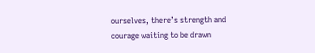ourselves, there’s strength and courage waiting to be drawn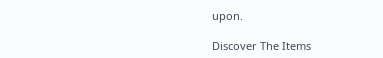upon.

Discover The Items